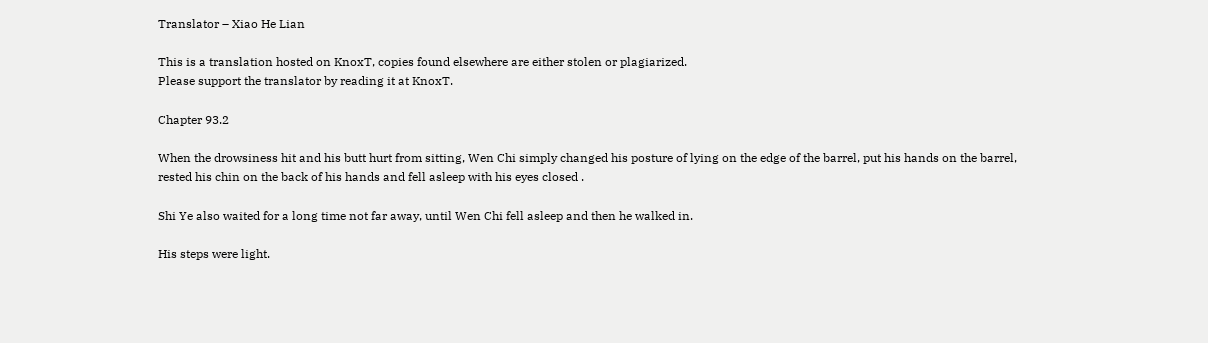Translator – Xiao He Lian

This is a translation hosted on KnoxT, copies found elsewhere are either stolen or plagiarized.
Please support the translator by reading it at KnoxT.

Chapter 93.2

When the drowsiness hit and his butt hurt from sitting, Wen Chi simply changed his posture of lying on the edge of the barrel, put his hands on the barrel, rested his chin on the back of his hands and fell asleep with his eyes closed .

Shi Ye also waited for a long time not far away, until Wen Chi fell asleep and then he walked in.

His steps were light.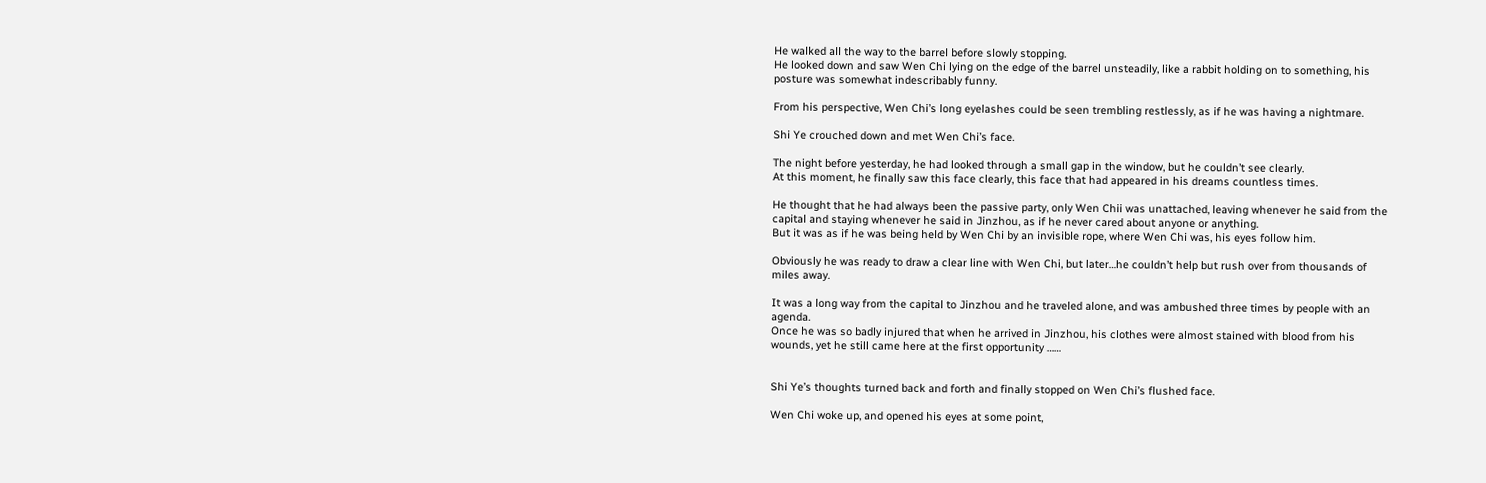He walked all the way to the barrel before slowly stopping.
He looked down and saw Wen Chi lying on the edge of the barrel unsteadily, like a rabbit holding on to something, his posture was somewhat indescribably funny.

From his perspective, Wen Chi’s long eyelashes could be seen trembling restlessly, as if he was having a nightmare.

Shi Ye crouched down and met Wen Chi’s face.

The night before yesterday, he had looked through a small gap in the window, but he couldn’t see clearly.
At this moment, he finally saw this face clearly, this face that had appeared in his dreams countless times.

He thought that he had always been the passive party, only Wen Chii was unattached, leaving whenever he said from the capital and staying whenever he said in Jinzhou, as if he never cared about anyone or anything.
But it was as if he was being held by Wen Chi by an invisible rope, where Wen Chi was, his eyes follow him.

Obviously he was ready to draw a clear line with Wen Chi, but later…he couldn’t help but rush over from thousands of miles away.

It was a long way from the capital to Jinzhou and he traveled alone, and was ambushed three times by people with an agenda.
Once he was so badly injured that when he arrived in Jinzhou, his clothes were almost stained with blood from his wounds, yet he still came here at the first opportunity ……


Shi Ye’s thoughts turned back and forth and finally stopped on Wen Chi’s flushed face.

Wen Chi woke up, and opened his eyes at some point,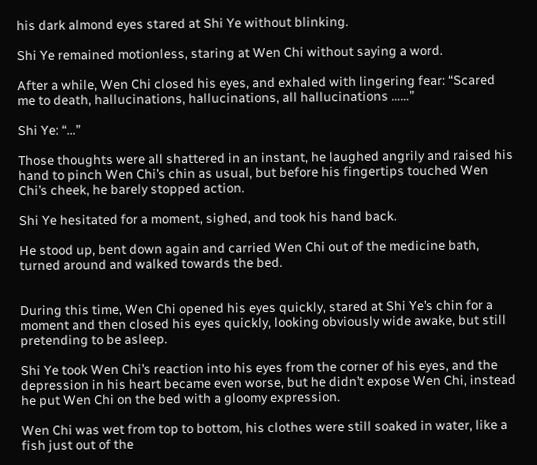his dark almond eyes stared at Shi Ye without blinking.

Shi Ye remained motionless, staring at Wen Chi without saying a word.

After a while, Wen Chi closed his eyes, and exhaled with lingering fear: “Scared me to death, hallucinations, hallucinations, all hallucinations ……”

Shi Ye: “…”

Those thoughts were all shattered in an instant, he laughed angrily and raised his hand to pinch Wen Chi’s chin as usual, but before his fingertips touched Wen Chi’s cheek, he barely stopped action.

Shi Ye hesitated for a moment, sighed, and took his hand back.

He stood up, bent down again and carried Wen Chi out of the medicine bath, turned around and walked towards the bed.


During this time, Wen Chi opened his eyes quickly, stared at Shi Ye’s chin for a moment and then closed his eyes quickly, looking obviously wide awake, but still pretending to be asleep.

Shi Ye took Wen Chi’s reaction into his eyes from the corner of his eyes, and the depression in his heart became even worse, but he didn’t expose Wen Chi, instead he put Wen Chi on the bed with a gloomy expression.

Wen Chi was wet from top to bottom, his clothes were still soaked in water, like a fish just out of the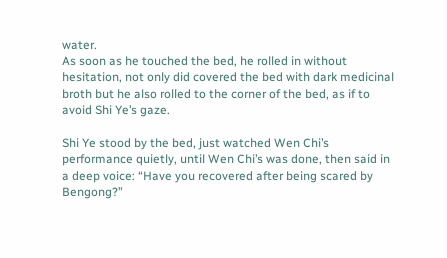water.
As soon as he touched the bed, he rolled in without hesitation, not only did covered the bed with dark medicinal broth but he also rolled to the corner of the bed, as if to avoid Shi Ye’s gaze.

Shi Ye stood by the bed, just watched Wen Chi’s performance quietly, until Wen Chi’s was done, then said in a deep voice: “Have you recovered after being scared by Bengong?”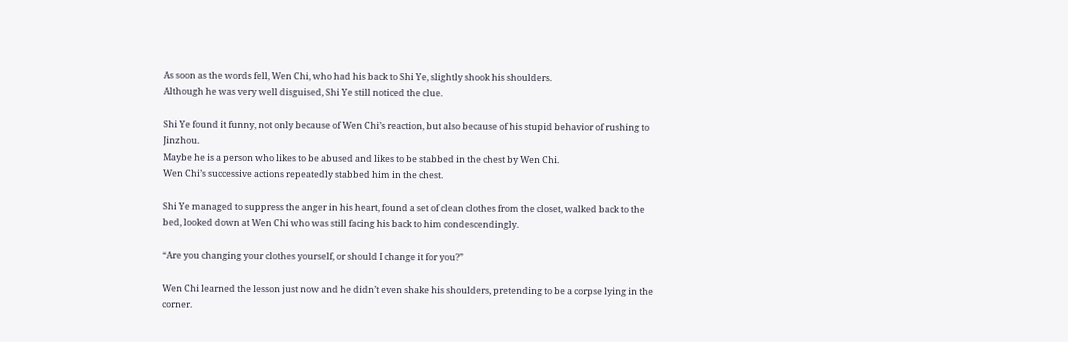As soon as the words fell, Wen Chi, who had his back to Shi Ye, slightly shook his shoulders.
Although he was very well disguised, Shi Ye still noticed the clue.

Shi Ye found it funny, not only because of Wen Chi’s reaction, but also because of his stupid behavior of rushing to Jinzhou.
Maybe he is a person who likes to be abused and likes to be stabbed in the chest by Wen Chi.
Wen Chi’s successive actions repeatedly stabbed him in the chest.

Shi Ye managed to suppress the anger in his heart, found a set of clean clothes from the closet, walked back to the bed, looked down at Wen Chi who was still facing his back to him condescendingly.

“Are you changing your clothes yourself, or should I change it for you?”

Wen Chi learned the lesson just now and he didn’t even shake his shoulders, pretending to be a corpse lying in the corner.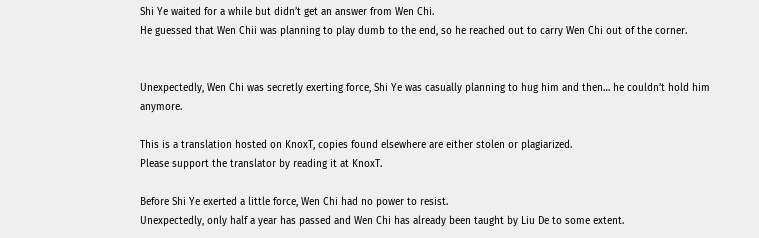Shi Ye waited for a while but didn’t get an answer from Wen Chi.
He guessed that Wen Chii was planning to play dumb to the end, so he reached out to carry Wen Chi out of the corner.


Unexpectedly, Wen Chi was secretly exerting force, Shi Ye was casually planning to hug him and then… he couldn’t hold him anymore.

This is a translation hosted on KnoxT, copies found elsewhere are either stolen or plagiarized.
Please support the translator by reading it at KnoxT.

Before Shi Ye exerted a little force, Wen Chi had no power to resist.
Unexpectedly, only half a year has passed and Wen Chi has already been taught by Liu De to some extent.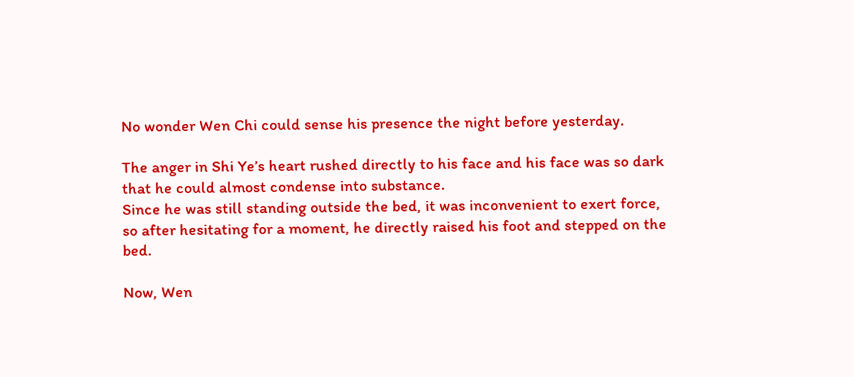No wonder Wen Chi could sense his presence the night before yesterday.

The anger in Shi Ye’s heart rushed directly to his face and his face was so dark that he could almost condense into substance.
Since he was still standing outside the bed, it was inconvenient to exert force, so after hesitating for a moment, he directly raised his foot and stepped on the bed.

Now, Wen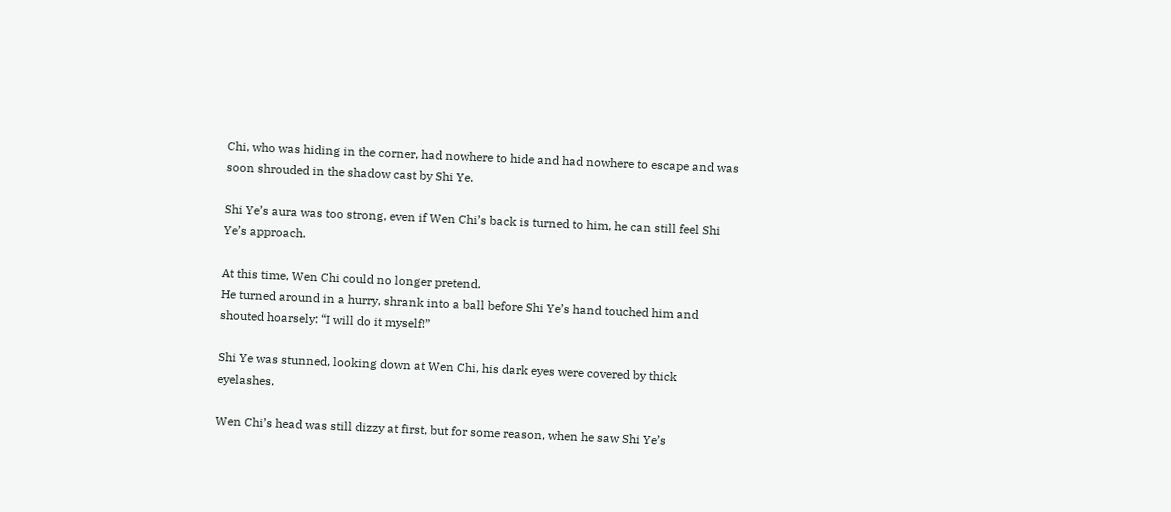Chi, who was hiding in the corner, had nowhere to hide and had nowhere to escape and was soon shrouded in the shadow cast by Shi Ye.

Shi Ye’s aura was too strong, even if Wen Chi’s back is turned to him, he can still feel Shi Ye’s approach.

At this time, Wen Chi could no longer pretend.
He turned around in a hurry, shrank into a ball before Shi Ye’s hand touched him and shouted hoarsely: “I will do it myself!”

Shi Ye was stunned, looking down at Wen Chi, his dark eyes were covered by thick eyelashes.

Wen Chi’s head was still dizzy at first, but for some reason, when he saw Shi Ye’s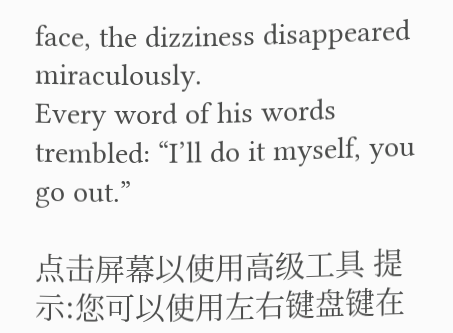face, the dizziness disappeared miraculously.
Every word of his words trembled: “I’ll do it myself, you go out.”

点击屏幕以使用高级工具 提示:您可以使用左右键盘键在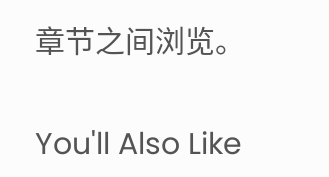章节之间浏览。

You'll Also Like